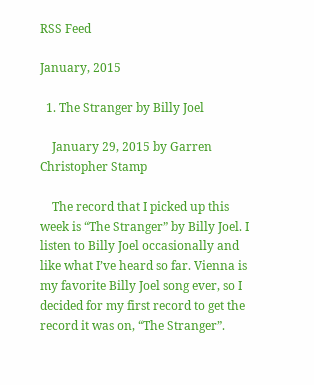RSS Feed

January, 2015

  1. The Stranger by Billy Joel

    January 29, 2015 by Garren Christopher Stamp

    The record that I picked up this week is “The Stranger” by Billy Joel. I listen to Billy Joel occasionally and like what I’ve heard so far. Vienna is my favorite Billy Joel song ever, so I decided for my first record to get the record it was on, “The Stranger”.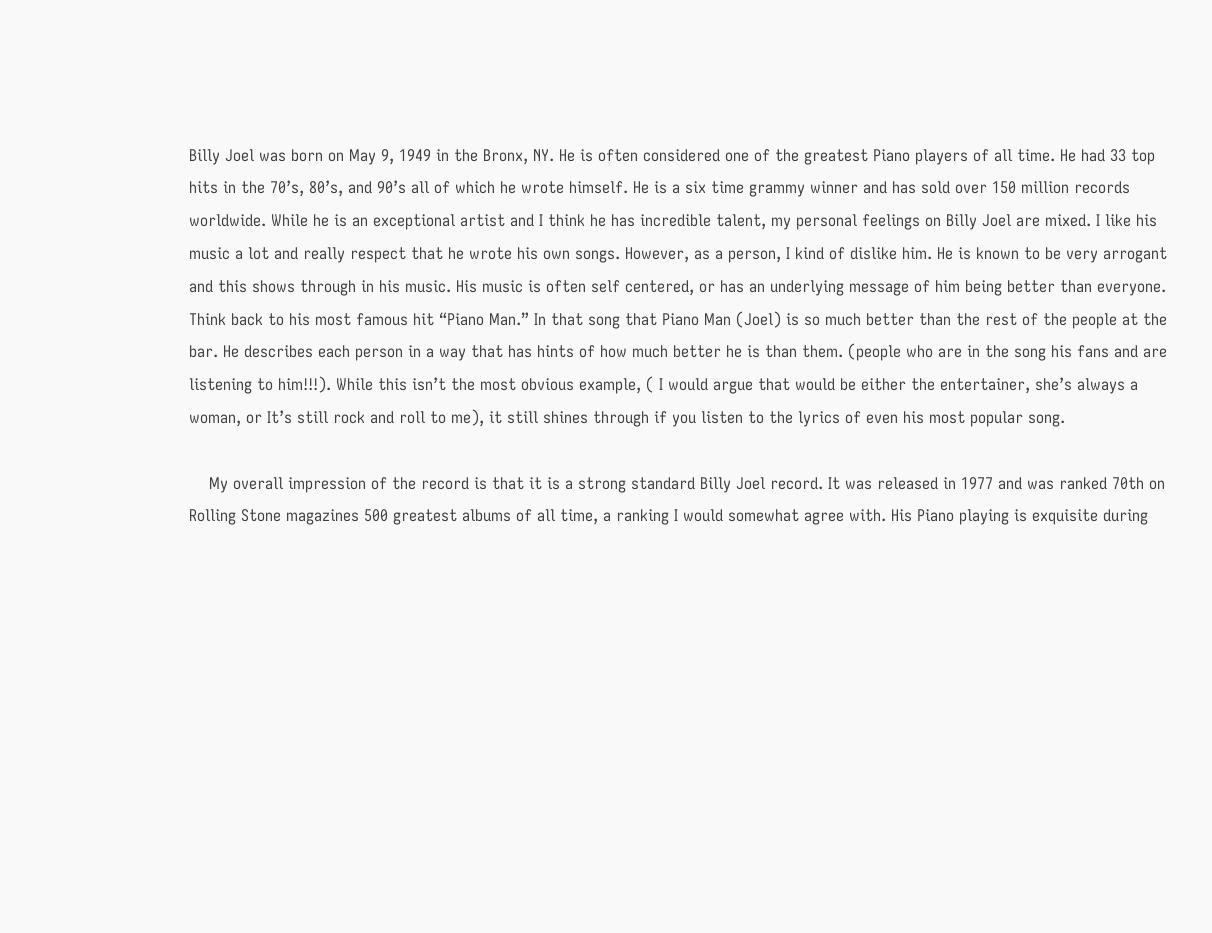Billy Joel was born on May 9, 1949 in the Bronx, NY. He is often considered one of the greatest Piano players of all time. He had 33 top hits in the 70’s, 80’s, and 90’s all of which he wrote himself. He is a six time grammy winner and has sold over 150 million records worldwide. While he is an exceptional artist and I think he has incredible talent, my personal feelings on Billy Joel are mixed. I like his music a lot and really respect that he wrote his own songs. However, as a person, I kind of dislike him. He is known to be very arrogant and this shows through in his music. His music is often self centered, or has an underlying message of him being better than everyone. Think back to his most famous hit “Piano Man.” In that song that Piano Man (Joel) is so much better than the rest of the people at the bar. He describes each person in a way that has hints of how much better he is than them. (people who are in the song his fans and are listening to him!!!). While this isn’t the most obvious example, ( I would argue that would be either the entertainer, she’s always a woman, or It’s still rock and roll to me), it still shines through if you listen to the lyrics of even his most popular song.

    My overall impression of the record is that it is a strong standard Billy Joel record. It was released in 1977 and was ranked 70th on Rolling Stone magazines 500 greatest albums of all time, a ranking I would somewhat agree with. His Piano playing is exquisite during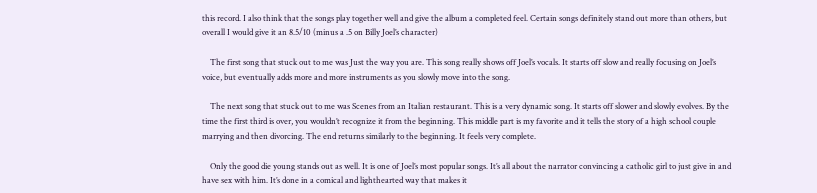this record. I also think that the songs play together well and give the album a completed feel. Certain songs definitely stand out more than others, but overall I would give it an 8.5/10 (minus a .5 on Billy Joel’s character)

    The first song that stuck out to me was Just the way you are. This song really shows off Joel’s vocals. It starts off slow and really focusing on Joel’s voice, but eventually adds more and more instruments as you slowly move into the song.

    The next song that stuck out to me was Scenes from an Italian restaurant. This is a very dynamic song. It starts off slower and slowly evolves. By the time the first third is over, you wouldn’t recognize it from the beginning. This middle part is my favorite and it tells the story of a high school couple marrying and then divorcing. The end returns similarly to the beginning. It feels very complete.

    Only the good die young stands out as well. It is one of Joel’s most popular songs. It’s all about the narrator convincing a catholic girl to just give in and have sex with him. It’s done in a comical and lighthearted way that makes it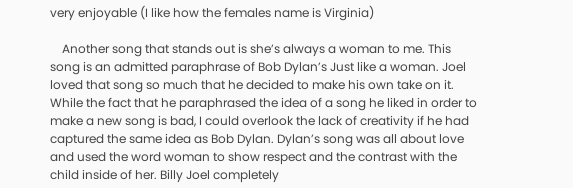very enjoyable (I like how the females name is Virginia)

    Another song that stands out is she’s always a woman to me. This song is an admitted paraphrase of Bob Dylan’s Just like a woman. Joel loved that song so much that he decided to make his own take on it. While the fact that he paraphrased the idea of a song he liked in order to make a new song is bad, I could overlook the lack of creativity if he had captured the same idea as Bob Dylan. Dylan’s song was all about love and used the word woman to show respect and the contrast with the child inside of her. Billy Joel completely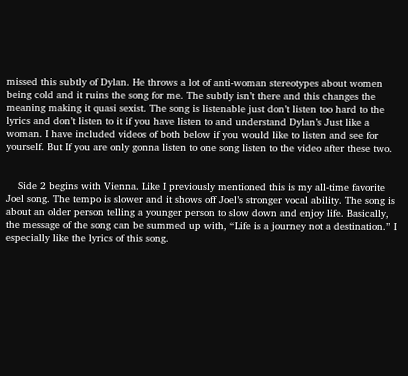missed this subtly of Dylan. He throws a lot of anti-woman stereotypes about women being cold and it ruins the song for me. The subtly isn’t there and this changes the meaning making it quasi sexist. The song is listenable just don’t listen too hard to the lyrics and don’t listen to it if you have listen to and understand Dylan’s Just like a woman. I have included videos of both below if you would like to listen and see for yourself. But If you are only gonna listen to one song listen to the video after these two.


    Side 2 begins with Vienna. Like I previously mentioned this is my all-time favorite Joel song. The tempo is slower and it shows off Joel’s stronger vocal ability. The song is about an older person telling a younger person to slow down and enjoy life. Basically, the message of the song can be summed up with, “Life is a journey not a destination.” I especially like the lyrics of this song.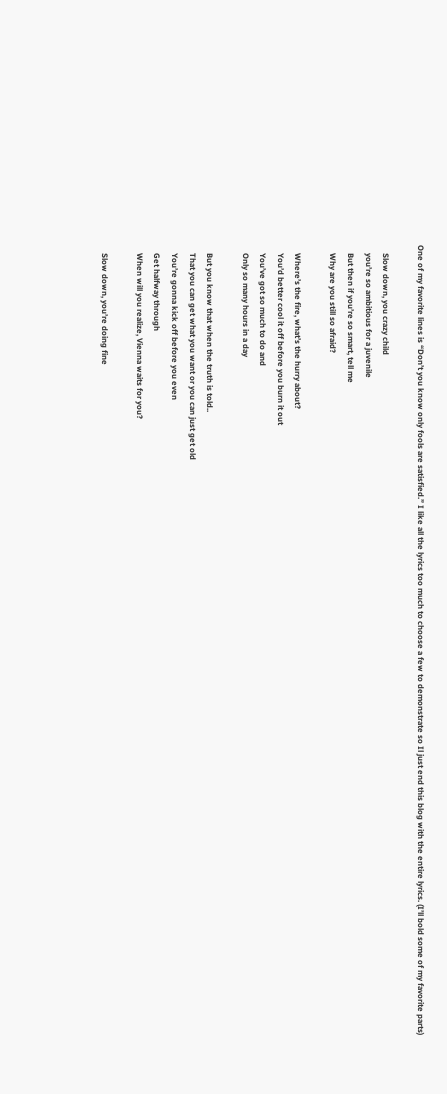One of my favorite lines is “Don’t you know only fools are satisfied.” I like all the lyrics too much to choose a few to demonstrate so Il just end this blog with the entire lyrics. (I’ll bold some of my favorite parts)

    Slow down, you crazy child
    you’re so ambitious for a juvenile
    But then if you’re so smart, tell me
    Why are you still so afraid?

    Where’s the fire, what’s the hurry about?
    You’d better cool it off before you burn it out
    You’ve got so much to do and
    Only so many hours in a day

    But you know that when the truth is told..
    That you can get what you want or you can just get old
    You’re gonna kick off before you even
    Get halfway through
    When will you realize, Vienna waits for you?

    Slow down, you’re doing fine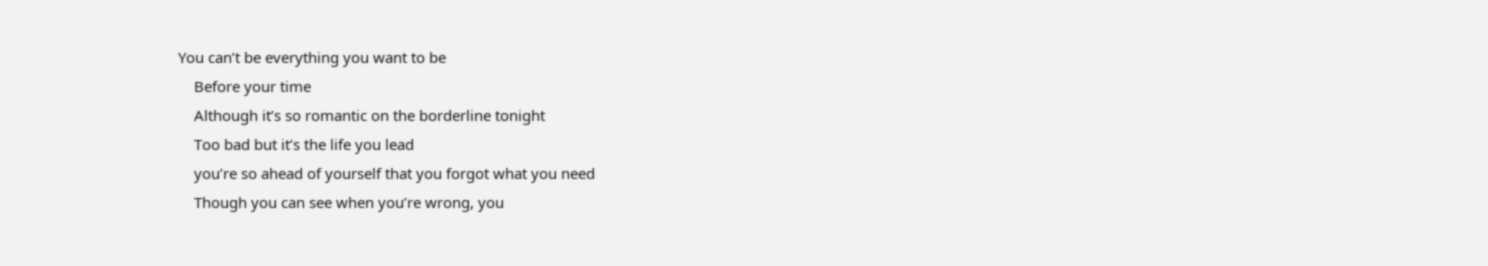You can’t be everything you want to be
    Before your time
    Although it’s so romantic on the borderline tonight
    Too bad but it’s the life you lead
    you’re so ahead of yourself that you forgot what you need
    Though you can see when you’re wrong, you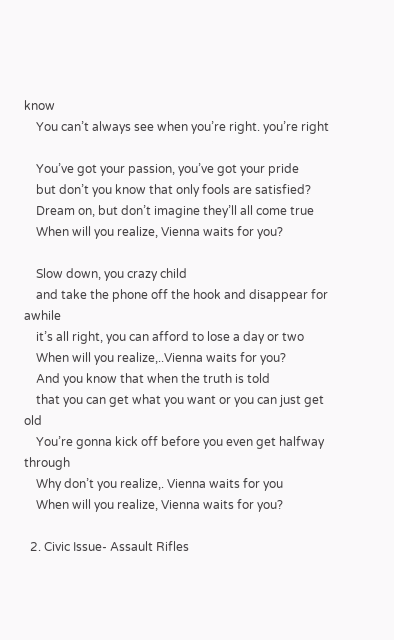know
    You can’t always see when you’re right. you’re right

    You’ve got your passion, you’ve got your pride
    but don’t you know that only fools are satisfied?
    Dream on, but don’t imagine they’ll all come true
    When will you realize, Vienna waits for you?

    Slow down, you crazy child
    and take the phone off the hook and disappear for awhile
    it’s all right, you can afford to lose a day or two
    When will you realize,..Vienna waits for you?
    And you know that when the truth is told
    that you can get what you want or you can just get old
    You’re gonna kick off before you even get halfway through
    Why don’t you realize,. Vienna waits for you
    When will you realize, Vienna waits for you?

  2. Civic Issue- Assault Rifles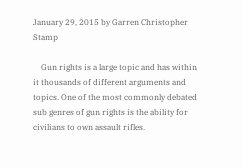January 29, 2015 by Garren Christopher Stamp

    Gun rights is a large topic and has within it thousands of different arguments and topics. One of the most commonly debated sub genres of gun rights is the ability for civilians to own assault rifles.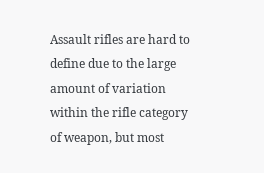Assault rifles are hard to define due to the large amount of variation within the rifle category of weapon, but most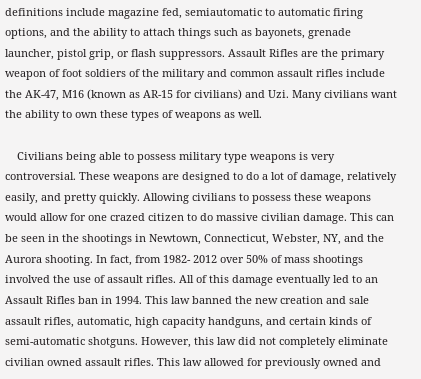definitions include magazine fed, semiautomatic to automatic firing options, and the ability to attach things such as bayonets, grenade launcher, pistol grip, or flash suppressors. Assault Rifles are the primary weapon of foot soldiers of the military and common assault rifles include the AK-47, M16 (known as AR-15 for civilians) and Uzi. Many civilians want the ability to own these types of weapons as well.

    Civilians being able to possess military type weapons is very controversial. These weapons are designed to do a lot of damage, relatively easily, and pretty quickly. Allowing civilians to possess these weapons would allow for one crazed citizen to do massive civilian damage. This can be seen in the shootings in Newtown, Connecticut, Webster, NY, and the Aurora shooting. In fact, from 1982- 2012 over 50% of mass shootings involved the use of assault rifles. All of this damage eventually led to an Assault Rifles ban in 1994. This law banned the new creation and sale assault rifles, automatic, high capacity handguns, and certain kinds of semi-automatic shotguns. However, this law did not completely eliminate civilian owned assault rifles. This law allowed for previously owned and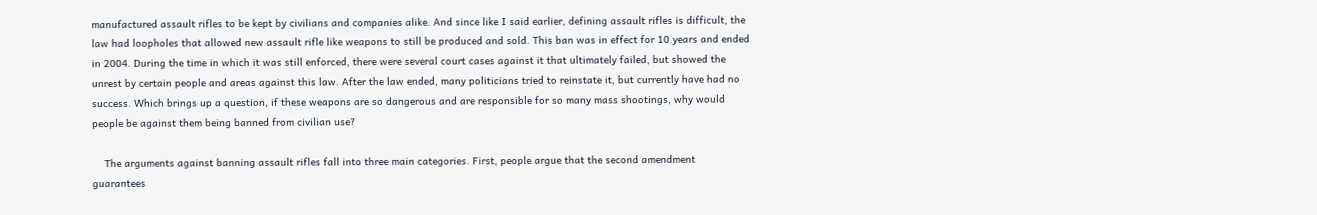manufactured assault rifles to be kept by civilians and companies alike. And since like I said earlier, defining assault rifles is difficult, the law had loopholes that allowed new assault rifle like weapons to still be produced and sold. This ban was in effect for 10 years and ended in 2004. During the time in which it was still enforced, there were several court cases against it that ultimately failed, but showed the unrest by certain people and areas against this law. After the law ended, many politicians tried to reinstate it, but currently have had no success. Which brings up a question, if these weapons are so dangerous and are responsible for so many mass shootings, why would people be against them being banned from civilian use?

    The arguments against banning assault rifles fall into three main categories. First, people argue that the second amendment guarantees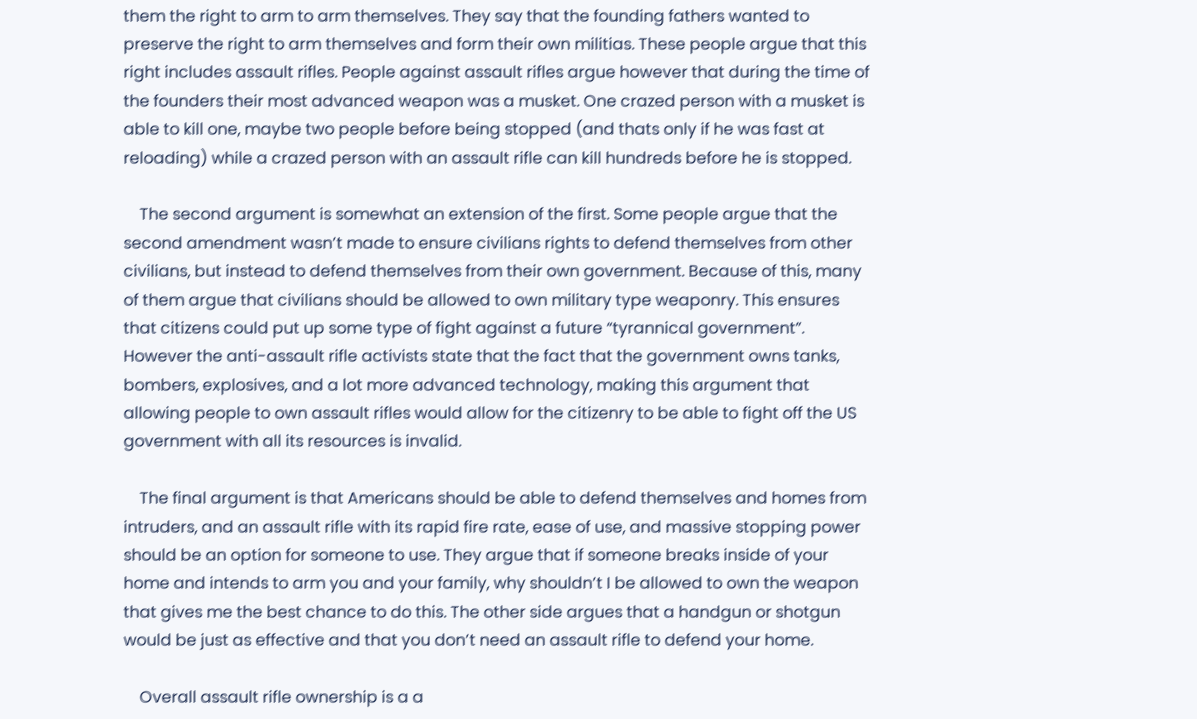them the right to arm to arm themselves. They say that the founding fathers wanted to preserve the right to arm themselves and form their own militias. These people argue that this right includes assault rifles. People against assault rifles argue however that during the time of the founders their most advanced weapon was a musket. One crazed person with a musket is able to kill one, maybe two people before being stopped (and thats only if he was fast at reloading) while a crazed person with an assault rifle can kill hundreds before he is stopped.

    The second argument is somewhat an extension of the first. Some people argue that the second amendment wasn’t made to ensure civilians rights to defend themselves from other civilians, but instead to defend themselves from their own government. Because of this, many of them argue that civilians should be allowed to own military type weaponry. This ensures that citizens could put up some type of fight against a future “tyrannical government”. However the anti-assault rifle activists state that the fact that the government owns tanks, bombers, explosives, and a lot more advanced technology, making this argument that allowing people to own assault rifles would allow for the citizenry to be able to fight off the US government with all its resources is invalid.

    The final argument is that Americans should be able to defend themselves and homes from intruders, and an assault rifle with its rapid fire rate, ease of use, and massive stopping power should be an option for someone to use. They argue that if someone breaks inside of your home and intends to arm you and your family, why shouldn’t I be allowed to own the weapon that gives me the best chance to do this. The other side argues that a handgun or shotgun would be just as effective and that you don’t need an assault rifle to defend your home.

    Overall assault rifle ownership is a a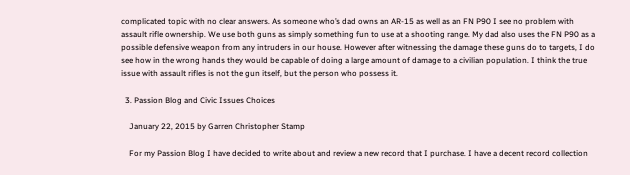complicated topic with no clear answers. As someone who’s dad owns an AR-15 as well as an FN P90 I see no problem with assault rifle ownership. We use both guns as simply something fun to use at a shooting range. My dad also uses the FN P90 as a possible defensive weapon from any intruders in our house. However after witnessing the damage these guns do to targets, I do see how in the wrong hands they would be capable of doing a large amount of damage to a civilian population. I think the true issue with assault rifles is not the gun itself, but the person who possess it.

  3. Passion Blog and Civic Issues Choices

    January 22, 2015 by Garren Christopher Stamp

    For my Passion Blog I have decided to write about and review a new record that I purchase. I have a decent record collection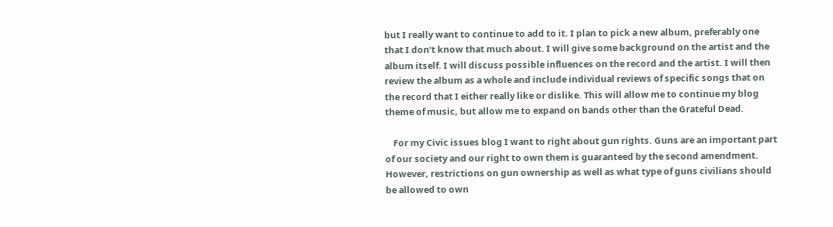but I really want to continue to add to it. I plan to pick a new album, preferably one that I don’t know that much about. I will give some background on the artist and the album itself. I will discuss possible influences on the record and the artist. I will then review the album as a whole and include individual reviews of specific songs that on the record that I either really like or dislike. This will allow me to continue my blog theme of music, but allow me to expand on bands other than the Grateful Dead.

    For my Civic issues blog I want to right about gun rights. Guns are an important part of our society and our right to own them is guaranteed by the second amendment. However, restrictions on gun ownership as well as what type of guns civilians should be allowed to own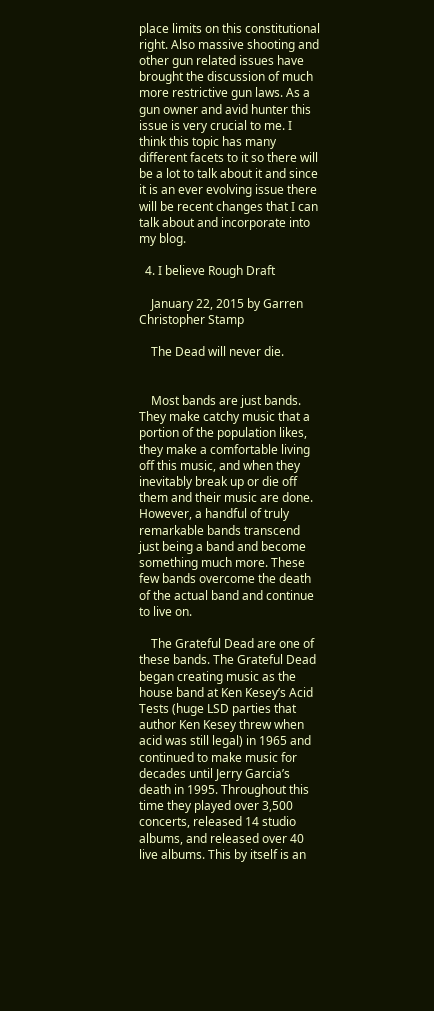place limits on this constitutional right. Also massive shooting and other gun related issues have brought the discussion of much more restrictive gun laws. As a gun owner and avid hunter this issue is very crucial to me. I think this topic has many different facets to it so there will be a lot to talk about it and since it is an ever evolving issue there will be recent changes that I can talk about and incorporate into my blog.

  4. I believe Rough Draft

    January 22, 2015 by Garren Christopher Stamp

    The Dead will never die.


    Most bands are just bands. They make catchy music that a portion of the population likes, they make a comfortable living off this music, and when they inevitably break up or die off them and their music are done. However, a handful of truly remarkable bands transcend just being a band and become something much more. These few bands overcome the death of the actual band and continue to live on.

    The Grateful Dead are one of these bands. The Grateful Dead began creating music as the house band at Ken Kesey’s Acid Tests (huge LSD parties that author Ken Kesey threw when acid was still legal) in 1965 and continued to make music for decades until Jerry Garcia’s death in 1995. Throughout this time they played over 3,500 concerts, released 14 studio albums, and released over 40 live albums. This by itself is an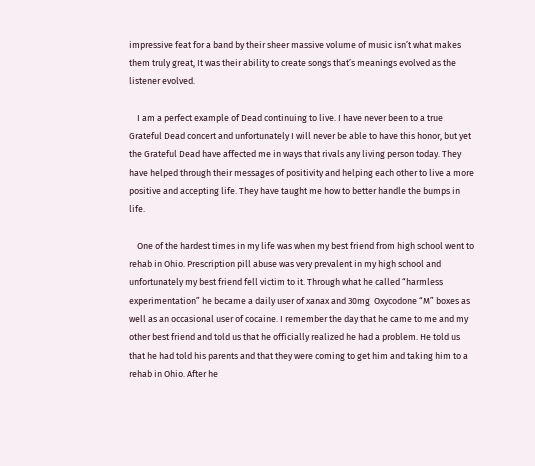impressive feat for a band by their sheer massive volume of music isn’t what makes them truly great, It was their ability to create songs that’s meanings evolved as the listener evolved.

    I am a perfect example of Dead continuing to live. I have never been to a true Grateful Dead concert and unfortunately I will never be able to have this honor, but yet the Grateful Dead have affected me in ways that rivals any living person today. They have helped through their messages of positivity and helping each other to live a more positive and accepting life. They have taught me how to better handle the bumps in life.

    One of the hardest times in my life was when my best friend from high school went to rehab in Ohio. Prescription pill abuse was very prevalent in my high school and unfortunately my best friend fell victim to it. Through what he called “harmless experimentation” he became a daily user of xanax and 30mg  Oxycodone “M” boxes as well as an occasional user of cocaine. I remember the day that he came to me and my other best friend and told us that he officially realized he had a problem. He told us that he had told his parents and that they were coming to get him and taking him to a rehab in Ohio. After he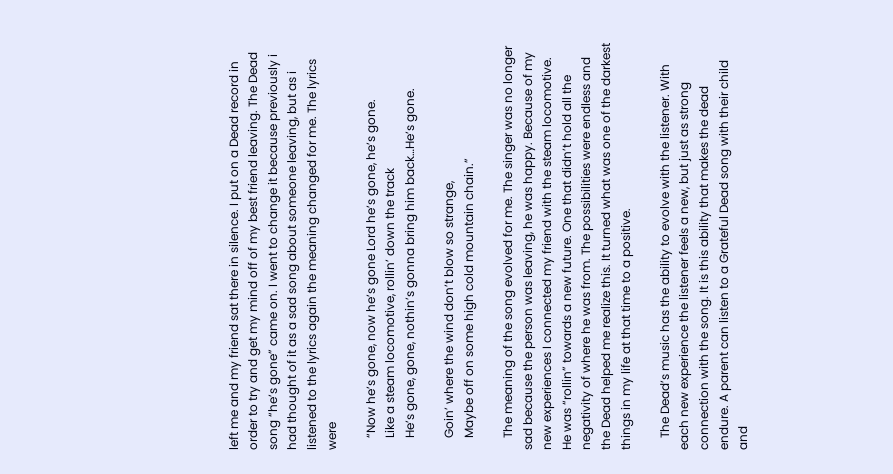left me and my friend sat there in silence. I put on a Dead record in order to try and get my mind off of my best friend leaving. The Dead song “he’s gone” came on. I went to change it because previously i had thought of it as a sad song about someone leaving, but as i listened to the lyrics again the meaning changed for me. The lyrics  were

    “Now he’s gone, now he’s gone Lord he’s gone, he’s gone.
    Like a steam locomotive, rollin’ down the track
    He’s gone, gone, nothin’s gonna bring him back…He’s gone.

    Goin’ where the wind don’t blow so strange,
    Maybe off on some high cold mountain chain.”

    The meaning of the song evolved for me. The singer was no longer sad because the person was leaving, he was happy. Because of my new experiences I connected my friend with the steam locomotive. He was “rollin” towards a new future. One that didn’t hold all the negativity of where he was from. The possibilities were endless and the Dead helped me realize this. It turned what was one of the darkest things in my life at that time to a positive.

    The Dead’s music has the ability to evolve with the listener. With each new experience the listener feels a new, but just as strong connection with the song. It is this ability that makes the dead endure. A parent can listen to a Grateful Dead song with their child and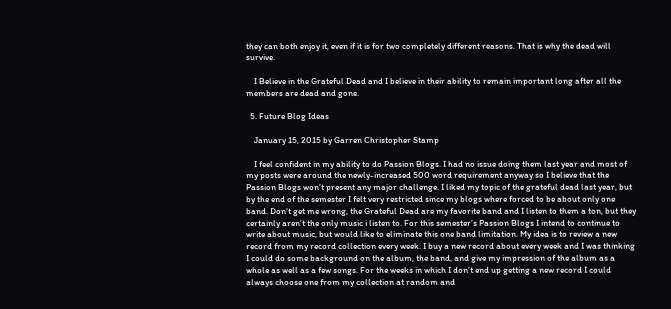they can both enjoy it, even if it is for two completely different reasons. That is why the dead will survive.

    I Believe in the Grateful Dead and I believe in their ability to remain important long after all the members are dead and gone.

  5. Future Blog Ideas

    January 15, 2015 by Garren Christopher Stamp

    I feel confident in my ability to do Passion Blogs. I had no issue doing them last year and most of my posts were around the newly-increased 500 word requirement anyway so I believe that the Passion Blogs won’t present any major challenge. I liked my topic of the grateful dead last year, but by the end of the semester I felt very restricted since my blogs where forced to be about only one band. Don’t get me wrong, the Grateful Dead are my favorite band and I listen to them a ton, but they certainly aren’t the only music i listen to. For this semester’s Passion Blogs I intend to continue to write about music, but would like to eliminate this one band limitation. My idea is to review a new record from my record collection every week. I buy a new record about every week and I was thinking I could do some background on the album, the band, and give my impression of the album as a whole as well as a few songs. For the weeks in which I don’t end up getting a new record I could always choose one from my collection at random and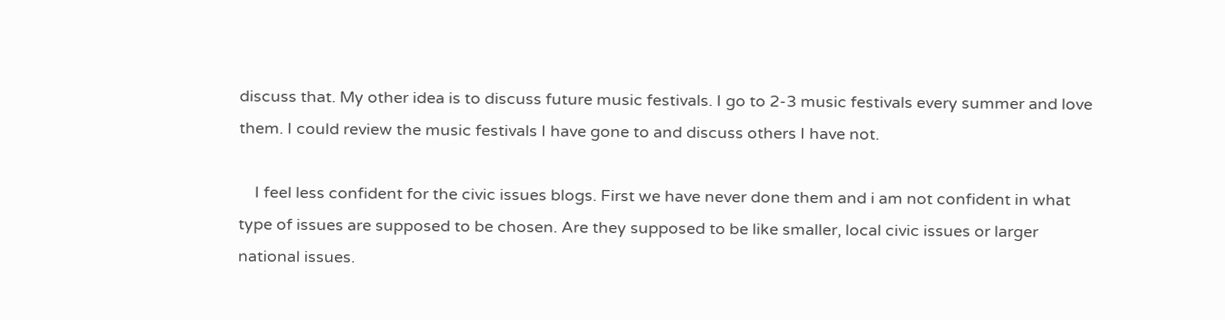discuss that. My other idea is to discuss future music festivals. I go to 2-3 music festivals every summer and love them. I could review the music festivals I have gone to and discuss others I have not.

    I feel less confident for the civic issues blogs. First we have never done them and i am not confident in what type of issues are supposed to be chosen. Are they supposed to be like smaller, local civic issues or larger national issues.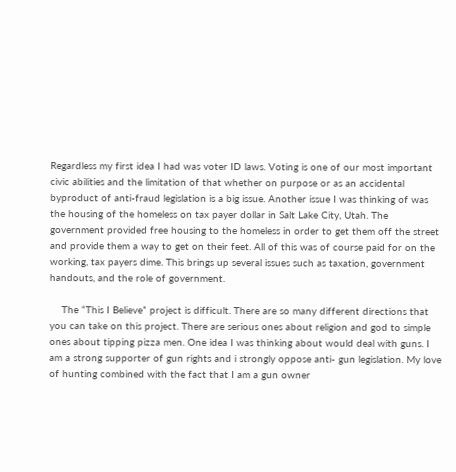Regardless my first idea I had was voter ID laws. Voting is one of our most important civic abilities and the limitation of that whether on purpose or as an accidental byproduct of anti-fraud legislation is a big issue. Another issue I was thinking of was the housing of the homeless on tax payer dollar in Salt Lake City, Utah. The government provided free housing to the homeless in order to get them off the street and provide them a way to get on their feet. All of this was of course paid for on the working, tax payers dime. This brings up several issues such as taxation, government handouts, and the role of government.

    The “This I Believe” project is difficult. There are so many different directions that you can take on this project. There are serious ones about religion and god to simple ones about tipping pizza men. One idea I was thinking about would deal with guns. I am a strong supporter of gun rights and i strongly oppose anti- gun legislation. My love of hunting combined with the fact that I am a gun owner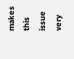makes this issue very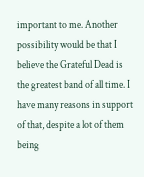important to me. Another possibility would be that I believe the Grateful Dead is the greatest band of all time. I have many reasons in support of that, despite a lot of them being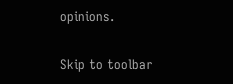opinions.

Skip to toolbar